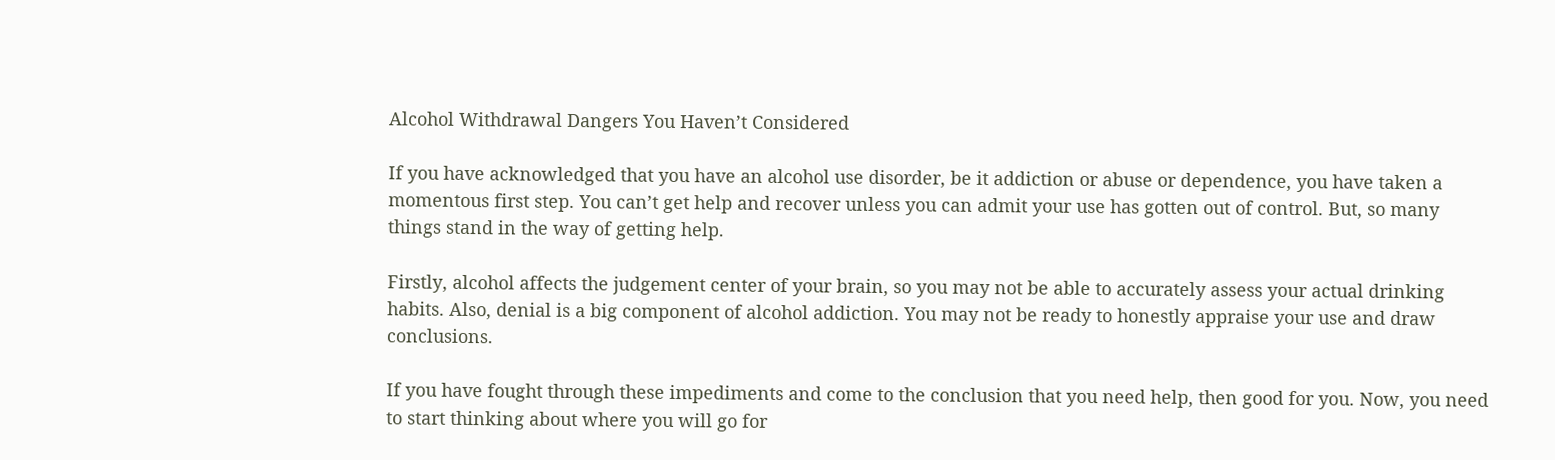Alcohol Withdrawal Dangers You Haven’t Considered

If you have acknowledged that you have an alcohol use disorder, be it addiction or abuse or dependence, you have taken a momentous first step. You can’t get help and recover unless you can admit your use has gotten out of control. But, so many things stand in the way of getting help.

Firstly, alcohol affects the judgement center of your brain, so you may not be able to accurately assess your actual drinking habits. Also, denial is a big component of alcohol addiction. You may not be ready to honestly appraise your use and draw conclusions.

If you have fought through these impediments and come to the conclusion that you need help, then good for you. Now, you need to start thinking about where you will go for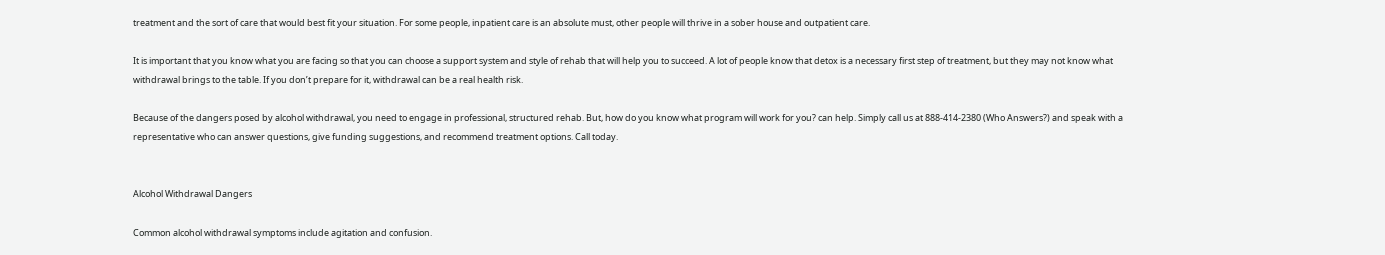treatment and the sort of care that would best fit your situation. For some people, inpatient care is an absolute must, other people will thrive in a sober house and outpatient care.

It is important that you know what you are facing so that you can choose a support system and style of rehab that will help you to succeed. A lot of people know that detox is a necessary first step of treatment, but they may not know what withdrawal brings to the table. If you don’t prepare for it, withdrawal can be a real health risk.

Because of the dangers posed by alcohol withdrawal, you need to engage in professional, structured rehab. But, how do you know what program will work for you? can help. Simply call us at 888-414-2380 (Who Answers?) and speak with a representative who can answer questions, give funding suggestions, and recommend treatment options. Call today.


Alcohol Withdrawal Dangers

Common alcohol withdrawal symptoms include agitation and confusion.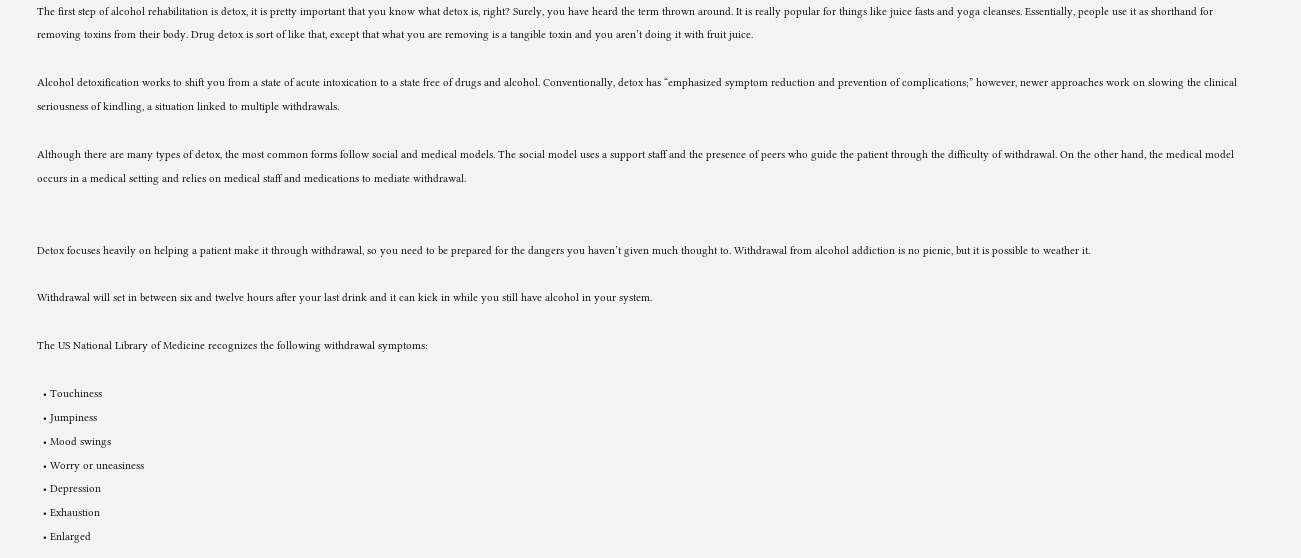The first step of alcohol rehabilitation is detox, it is pretty important that you know what detox is, right? Surely, you have heard the term thrown around. It is really popular for things like juice fasts and yoga cleanses. Essentially, people use it as shorthand for removing toxins from their body. Drug detox is sort of like that, except that what you are removing is a tangible toxin and you aren’t doing it with fruit juice.

Alcohol detoxification works to shift you from a state of acute intoxication to a state free of drugs and alcohol. Conventionally, detox has “emphasized symptom reduction and prevention of complications;” however, newer approaches work on slowing the clinical seriousness of kindling, a situation linked to multiple withdrawals.

Although there are many types of detox, the most common forms follow social and medical models. The social model uses a support staff and the presence of peers who guide the patient through the difficulty of withdrawal. On the other hand, the medical model occurs in a medical setting and relies on medical staff and medications to mediate withdrawal.


Detox focuses heavily on helping a patient make it through withdrawal, so you need to be prepared for the dangers you haven’t given much thought to. Withdrawal from alcohol addiction is no picnic, but it is possible to weather it.

Withdrawal will set in between six and twelve hours after your last drink and it can kick in while you still have alcohol in your system.

The US National Library of Medicine recognizes the following withdrawal symptoms:

  • Touchiness
  • Jumpiness
  • Mood swings
  • Worry or uneasiness
  • Depression
  • Exhaustion
  • Enlarged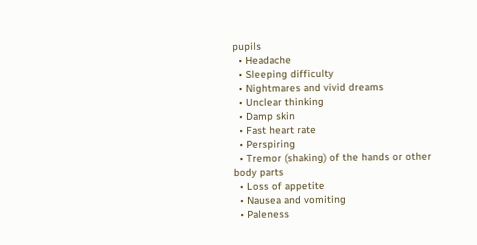pupils
  • Headache
  • Sleeping difficulty
  • Nightmares and vivid dreams
  • Unclear thinking
  • Damp skin
  • Fast heart rate
  • Perspiring
  • Tremor (shaking) of the hands or other body parts
  • Loss of appetite
  • Nausea and vomiting
  • Paleness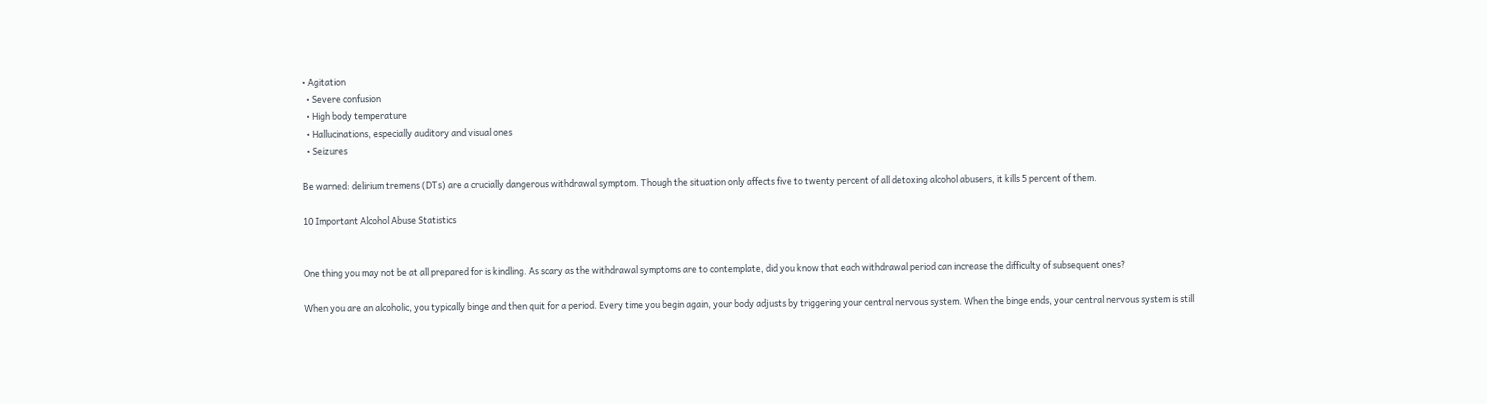• Agitation
  • Severe confusion
  • High body temperature
  • Hallucinations, especially auditory and visual ones
  • Seizures

Be warned: delirium tremens (DTs) are a crucially dangerous withdrawal symptom. Though the situation only affects five to twenty percent of all detoxing alcohol abusers, it kills 5 percent of them.

10 Important Alcohol Abuse Statistics


One thing you may not be at all prepared for is kindling. As scary as the withdrawal symptoms are to contemplate, did you know that each withdrawal period can increase the difficulty of subsequent ones?

When you are an alcoholic, you typically binge and then quit for a period. Every time you begin again, your body adjusts by triggering your central nervous system. When the binge ends, your central nervous system is still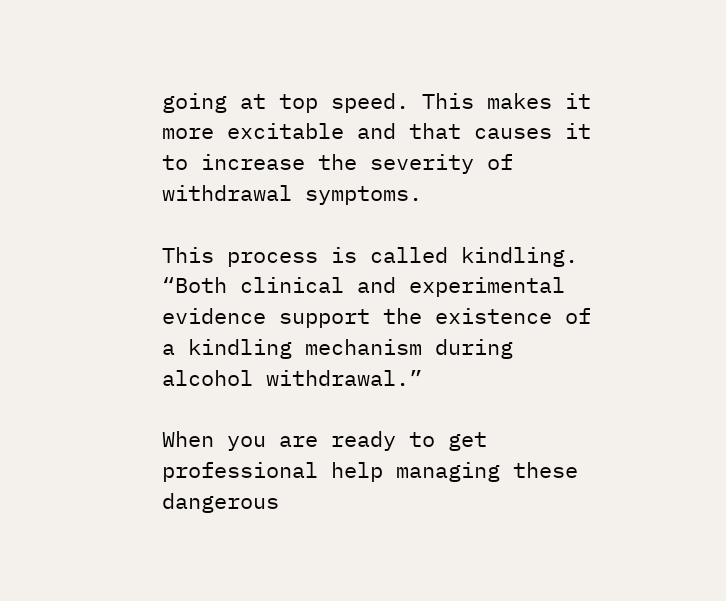going at top speed. This makes it more excitable and that causes it to increase the severity of withdrawal symptoms.

This process is called kindling. “Both clinical and experimental evidence support the existence of a kindling mechanism during alcohol withdrawal.”

When you are ready to get professional help managing these dangerous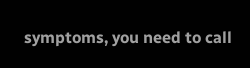symptoms, you need to call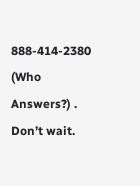888-414-2380 (Who Answers?) . Don’t wait.